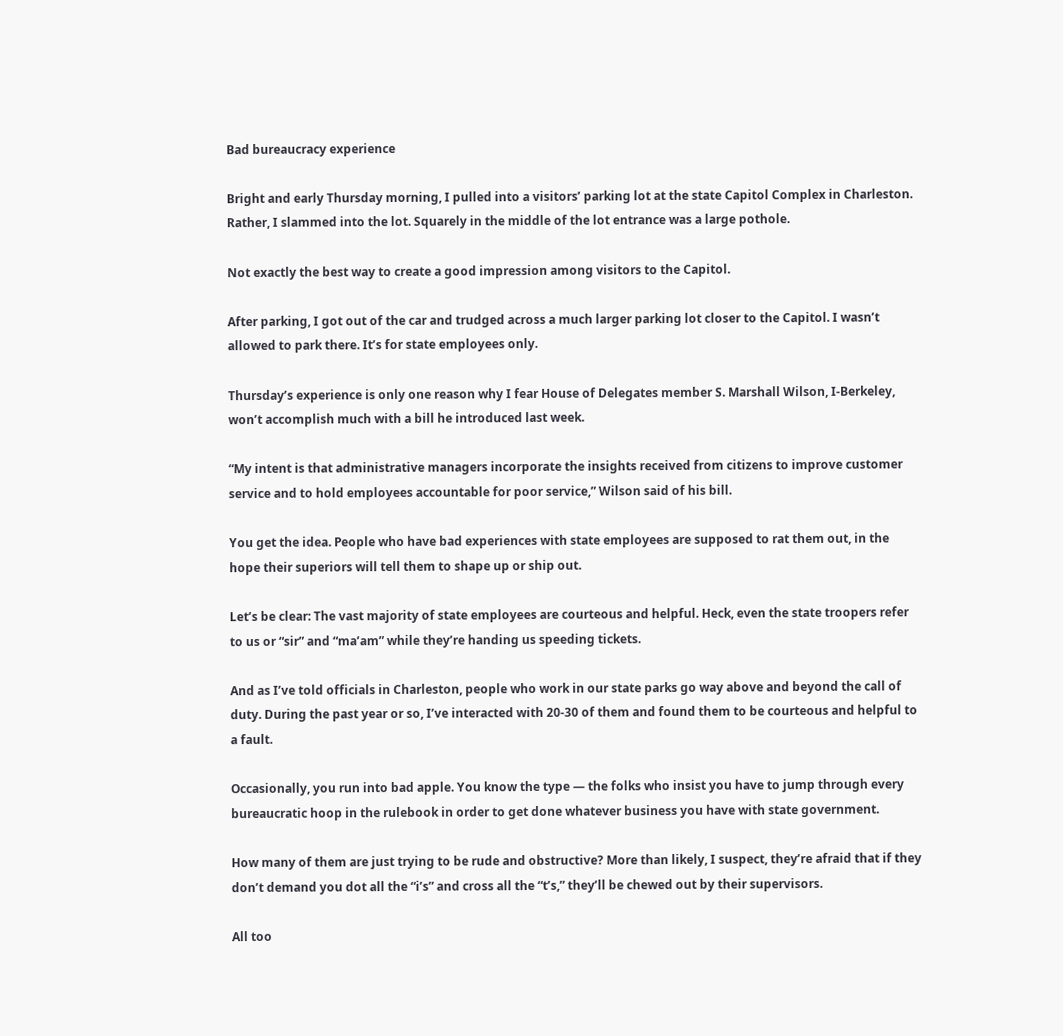Bad bureaucracy experience

Bright and early Thursday morning, I pulled into a visitors’ parking lot at the state Capitol Complex in Charleston. Rather, I slammed into the lot. Squarely in the middle of the lot entrance was a large pothole.

Not exactly the best way to create a good impression among visitors to the Capitol.

After parking, I got out of the car and trudged across a much larger parking lot closer to the Capitol. I wasn’t allowed to park there. It’s for state employees only.

Thursday’s experience is only one reason why I fear House of Delegates member S. Marshall Wilson, I-Berkeley, won’t accomplish much with a bill he introduced last week.

“My intent is that administrative managers incorporate the insights received from citizens to improve customer service and to hold employees accountable for poor service,” Wilson said of his bill.

You get the idea. People who have bad experiences with state employees are supposed to rat them out, in the hope their superiors will tell them to shape up or ship out.

Let’s be clear: The vast majority of state employees are courteous and helpful. Heck, even the state troopers refer to us or “sir” and “ma’am” while they’re handing us speeding tickets.

And as I’ve told officials in Charleston, people who work in our state parks go way above and beyond the call of duty. During the past year or so, I’ve interacted with 20-30 of them and found them to be courteous and helpful to a fault.

Occasionally, you run into bad apple. You know the type — the folks who insist you have to jump through every bureaucratic hoop in the rulebook in order to get done whatever business you have with state government.

How many of them are just trying to be rude and obstructive? More than likely, I suspect, they’re afraid that if they don’t demand you dot all the “i’s” and cross all the “t’s,” they’ll be chewed out by their supervisors.

All too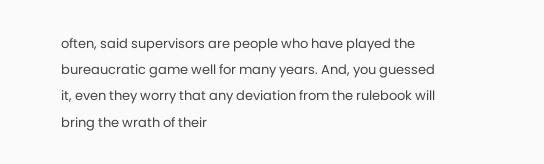often, said supervisors are people who have played the bureaucratic game well for many years. And, you guessed it, even they worry that any deviation from the rulebook will bring the wrath of their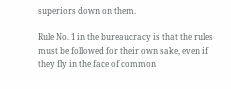superiors down on them.

Rule No. 1 in the bureaucracy is that the rules must be followed for their own sake, even if they fly in the face of common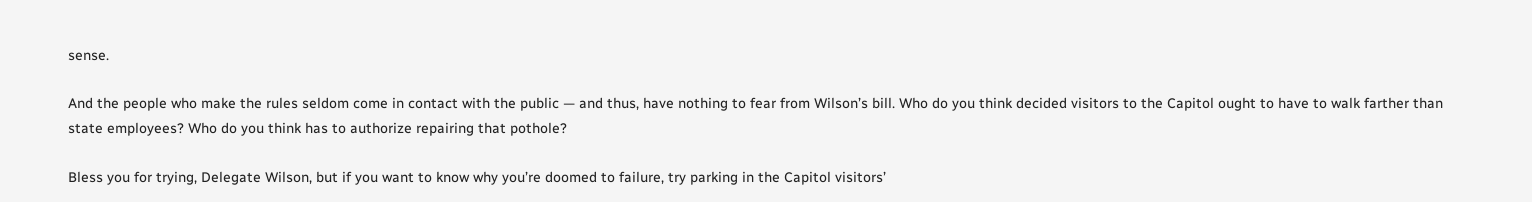sense.

And the people who make the rules seldom come in contact with the public — and thus, have nothing to fear from Wilson’s bill. Who do you think decided visitors to the Capitol ought to have to walk farther than state employees? Who do you think has to authorize repairing that pothole?

Bless you for trying, Delegate Wilson, but if you want to know why you’re doomed to failure, try parking in the Capitol visitors’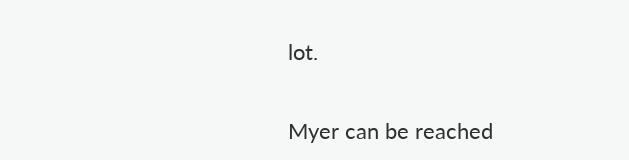lot.

Myer can be reached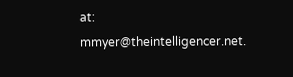at: mmyer@theintelligencer.net.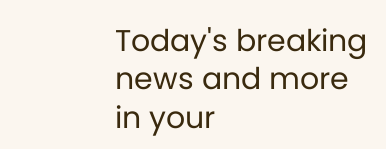Today's breaking news and more in your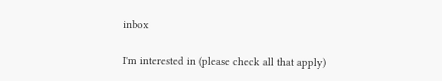inbox

I'm interested in (please check all that apply)